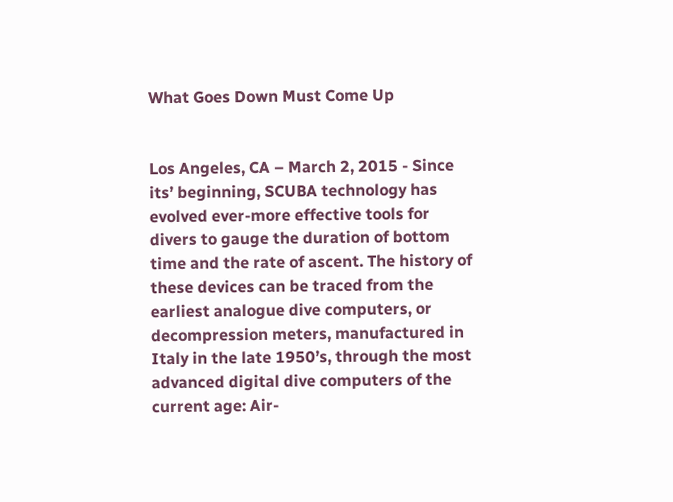What Goes Down Must Come Up


Los Angeles, CA – March 2, 2015 - Since its’ beginning, SCUBA technology has evolved ever-more effective tools for divers to gauge the duration of bottom time and the rate of ascent. The history of these devices can be traced from the earliest analogue dive computers, or decompression meters, manufactured in Italy in the late 1950’s, through the most advanced digital dive computers of the current age: Air-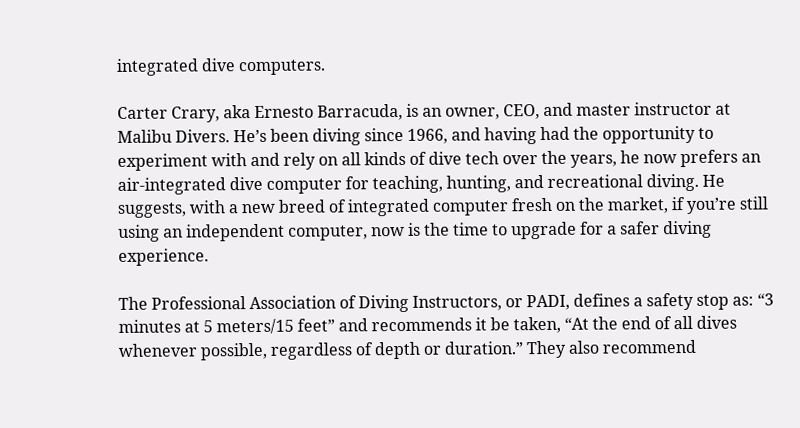integrated dive computers.

Carter Crary, aka Ernesto Barracuda, is an owner, CEO, and master instructor at Malibu Divers. He’s been diving since 1966, and having had the opportunity to experiment with and rely on all kinds of dive tech over the years, he now prefers an air-integrated dive computer for teaching, hunting, and recreational diving. He suggests, with a new breed of integrated computer fresh on the market, if you’re still using an independent computer, now is the time to upgrade for a safer diving experience.

The Professional Association of Diving Instructors, or PADI, defines a safety stop as: “3 minutes at 5 meters/15 feet” and recommends it be taken, “At the end of all dives whenever possible, regardless of depth or duration.” They also recommend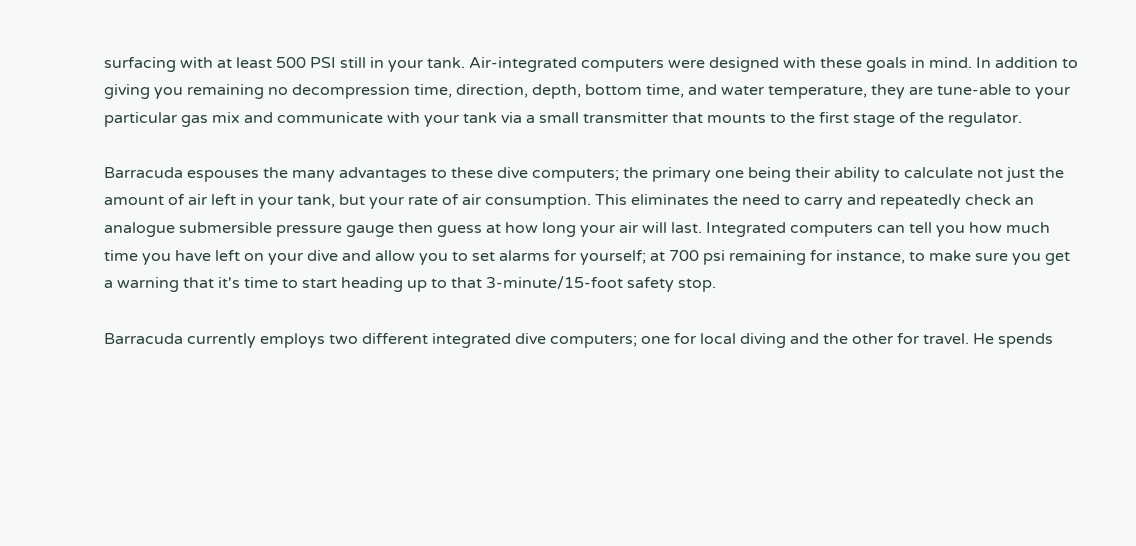surfacing with at least 500 PSI still in your tank. Air-integrated computers were designed with these goals in mind. In addition to giving you remaining no decompression time, direction, depth, bottom time, and water temperature, they are tune-able to your particular gas mix and communicate with your tank via a small transmitter that mounts to the first stage of the regulator.

Barracuda espouses the many advantages to these dive computers; the primary one being their ability to calculate not just the amount of air left in your tank, but your rate of air consumption. This eliminates the need to carry and repeatedly check an analogue submersible pressure gauge then guess at how long your air will last. Integrated computers can tell you how much time you have left on your dive and allow you to set alarms for yourself; at 700 psi remaining for instance, to make sure you get a warning that it's time to start heading up to that 3-minute/15-foot safety stop.

Barracuda currently employs two different integrated dive computers; one for local diving and the other for travel. He spends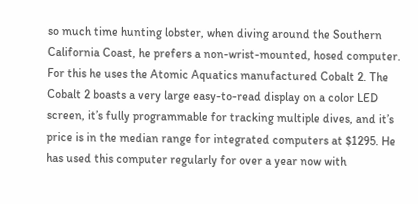so much time hunting lobster, when diving around the Southern California Coast, he prefers a non-wrist-mounted, hosed computer. For this he uses the Atomic Aquatics manufactured Cobalt 2. The Cobalt 2 boasts a very large easy-to-read display on a color LED screen, it’s fully programmable for tracking multiple dives, and it’s price is in the median range for integrated computers at $1295. He has used this computer regularly for over a year now with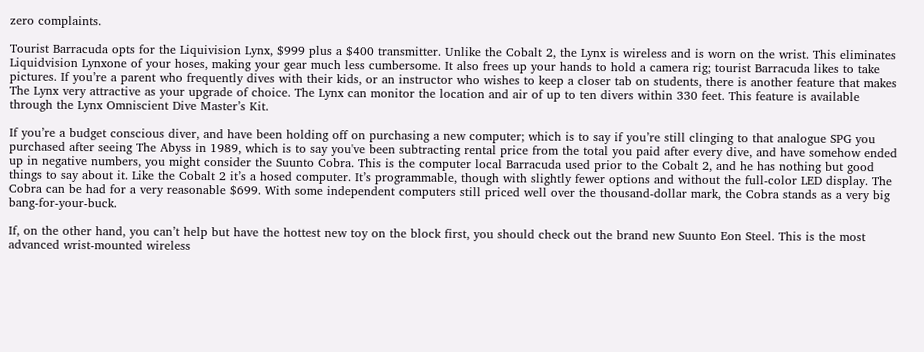zero complaints.

Tourist Barracuda opts for the Liquivision Lynx, $999 plus a $400 transmitter. Unlike the Cobalt 2, the Lynx is wireless and is worn on the wrist. This eliminates Liquidvision Lynxone of your hoses, making your gear much less cumbersome. It also frees up your hands to hold a camera rig; tourist Barracuda likes to take pictures. If you’re a parent who frequently dives with their kids, or an instructor who wishes to keep a closer tab on students, there is another feature that makes The Lynx very attractive as your upgrade of choice. The Lynx can monitor the location and air of up to ten divers within 330 feet. This feature is available through the Lynx Omniscient Dive Master’s Kit.

If you’re a budget conscious diver, and have been holding off on purchasing a new computer; which is to say if you’re still clinging to that analogue SPG you purchased after seeing The Abyss in 1989, which is to say you've been subtracting rental price from the total you paid after every dive, and have somehow ended up in negative numbers, you might consider the Suunto Cobra. This is the computer local Barracuda used prior to the Cobalt 2, and he has nothing but good things to say about it. Like the Cobalt 2 it’s a hosed computer. It’s programmable, though with slightly fewer options and without the full-color LED display. The Cobra can be had for a very reasonable $699. With some independent computers still priced well over the thousand-dollar mark, the Cobra stands as a very big bang-for-your-buck.

If, on the other hand, you can’t help but have the hottest new toy on the block first, you should check out the brand new Suunto Eon Steel. This is the most advanced wrist-mounted wireless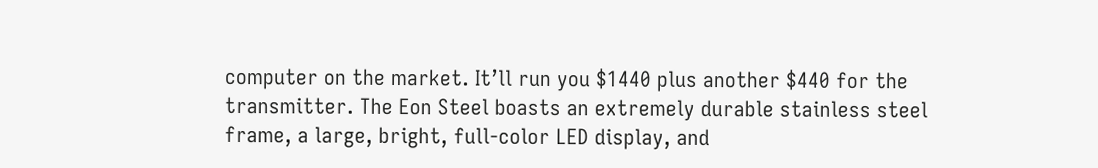computer on the market. It’ll run you $1440 plus another $440 for the transmitter. The Eon Steel boasts an extremely durable stainless steel frame, a large, bright, full-color LED display, and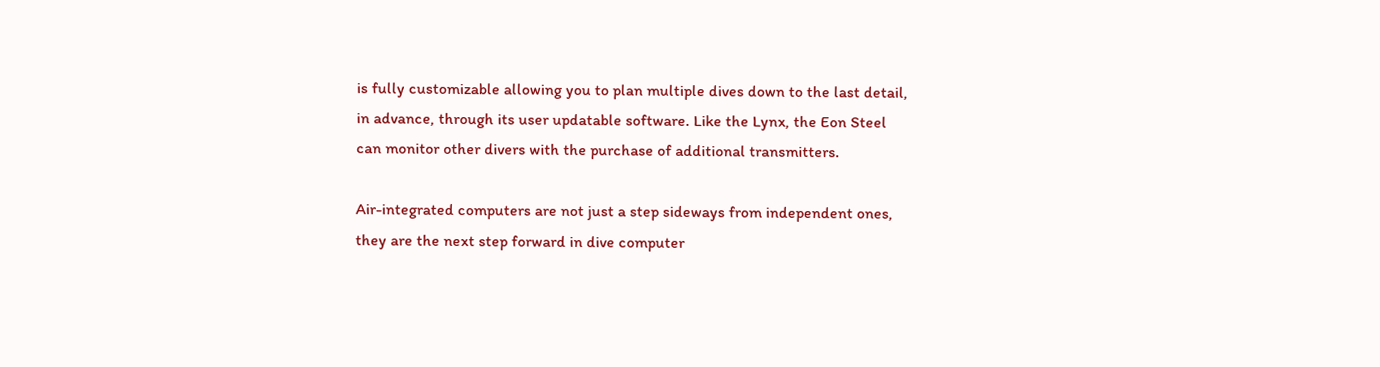is fully customizable allowing you to plan multiple dives down to the last detail, in advance, through its user updatable software. Like the Lynx, the Eon Steel can monitor other divers with the purchase of additional transmitters.

Air-integrated computers are not just a step sideways from independent ones, they are the next step forward in dive computer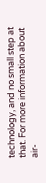technology, and no small step at that. For more information about air-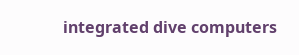integrated dive computers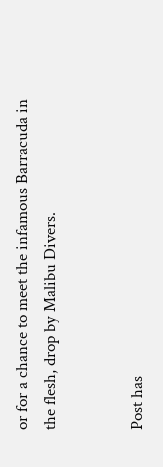or for a chance to meet the infamous Barracuda in the flesh, drop by Malibu Divers.


Post has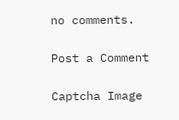no comments.

Post a Comment

Captcha Image